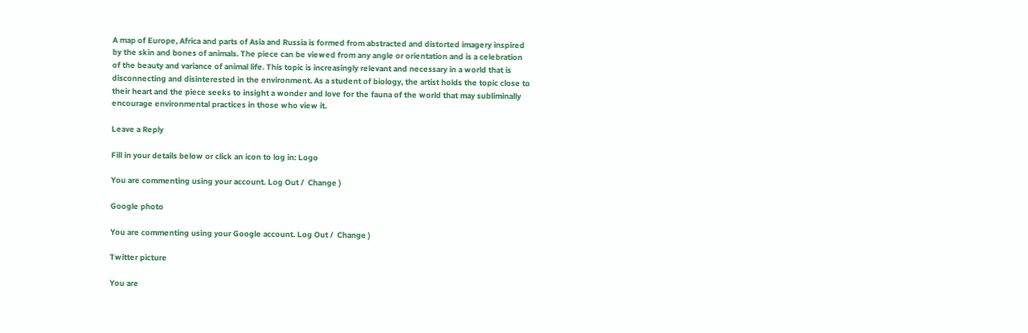A map of Europe, Africa and parts of Asia and Russia is formed from abstracted and distorted imagery inspired by the skin and bones of animals. The piece can be viewed from any angle or orientation and is a celebration of the beauty and variance of animal life. This topic is increasingly relevant and necessary in a world that is disconnecting and disinterested in the environment. As a student of biology, the artist holds the topic close to their heart and the piece seeks to insight a wonder and love for the fauna of the world that may subliminally encourage environmental practices in those who view it.

Leave a Reply

Fill in your details below or click an icon to log in: Logo

You are commenting using your account. Log Out /  Change )

Google photo

You are commenting using your Google account. Log Out /  Change )

Twitter picture

You are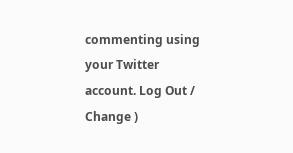commenting using your Twitter account. Log Out /  Change )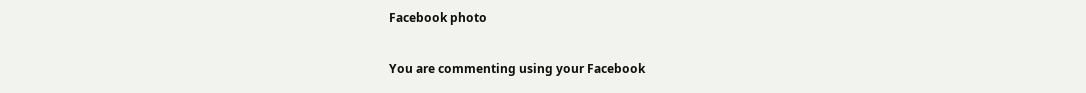Facebook photo

You are commenting using your Facebook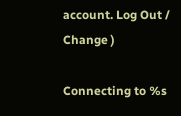account. Log Out /  Change )

Connecting to %s